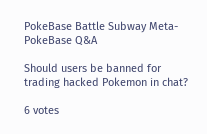PokeBase Battle Subway Meta-PokeBase Q&A

Should users be banned for trading hacked Pokemon in chat?

6 votes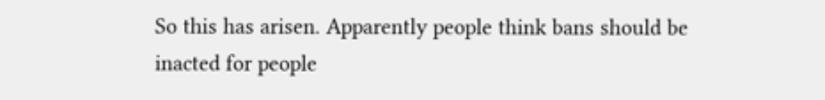So this has arisen. Apparently people think bans should be inacted for people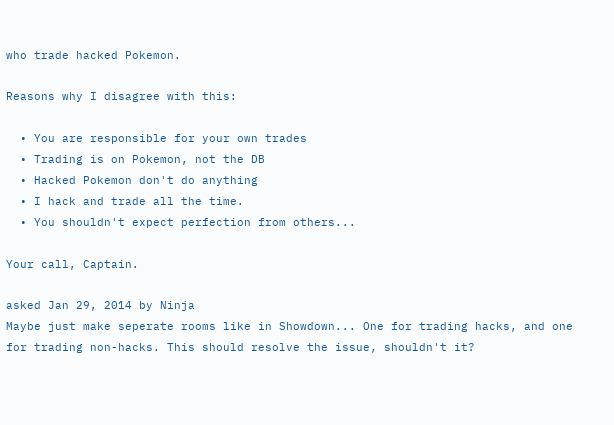who trade hacked Pokemon.

Reasons why I disagree with this:

  • You are responsible for your own trades
  • Trading is on Pokemon, not the DB
  • Hacked Pokemon don't do anything
  • I hack and trade all the time.
  • You shouldn't expect perfection from others...

Your call, Captain.

asked Jan 29, 2014 by Ninja
Maybe just make seperate rooms like in Showdown... One for trading hacks, and one for trading non-hacks. This should resolve the issue, shouldn't it?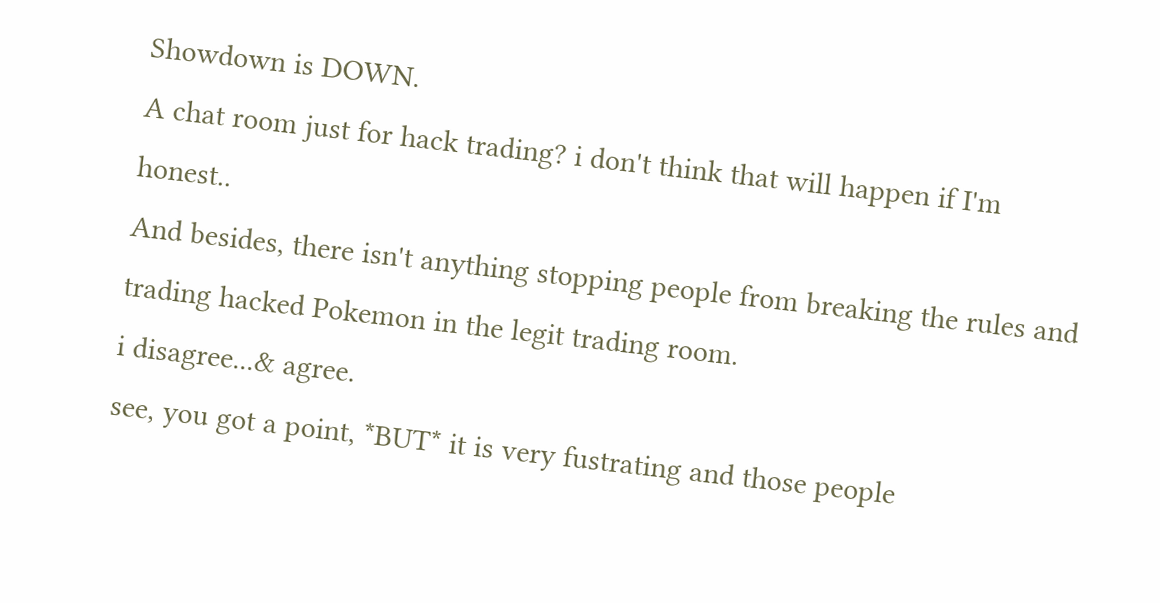Showdown is DOWN.
A chat room just for hack trading? i don't think that will happen if I'm honest..
And besides, there isn't anything stopping people from breaking the rules and trading hacked Pokemon in the legit trading room.
i disagree...& agree.
see, you got a point, *BUT* it is very fustrating and those people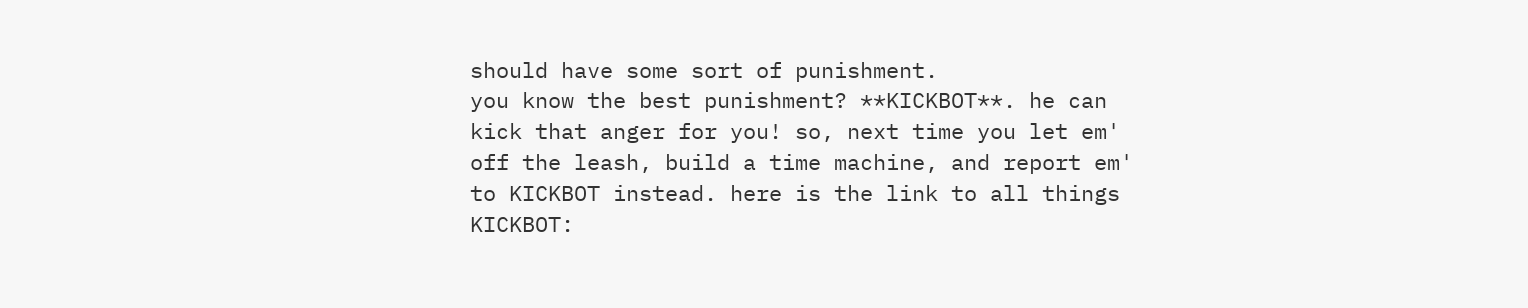should have some sort of punishment.
you know the best punishment? **KICKBOT**. he can kick that anger for you! so, next time you let em' off the leash, build a time machine, and report em' to KICKBOT instead. here is the link to all things KICKBOT: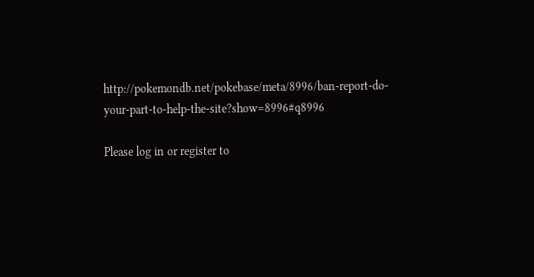http://pokemondb.net/pokebase/meta/8996/ban-report-do-your-part-to-help-the-site?show=8996#q8996

Please log in or register to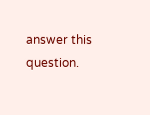answer this question.